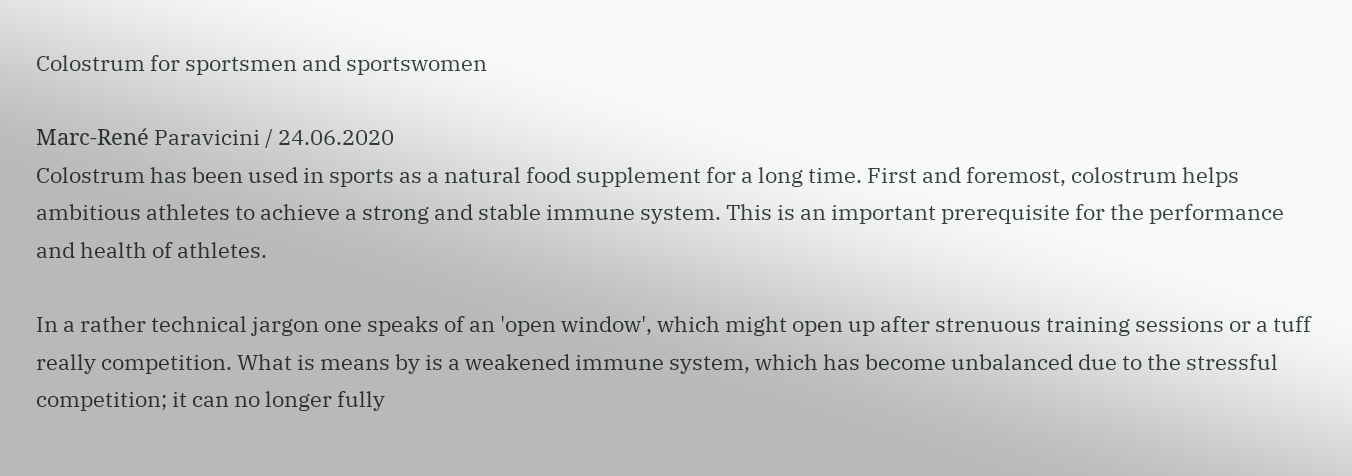Colostrum for sportsmen and sportswomen

Marc-René Paravicini / 24.06.2020
Colostrum has been used in sports as a natural food supplement for a long time. First and foremost, colostrum helps ambitious athletes to achieve a strong and stable immune system. This is an important prerequisite for the performance and health of athletes.

In a rather technical jargon one speaks of an 'open window', which might open up after strenuous training sessions or a tuff really competition. What is means by is a weakened immune system, which has become unbalanced due to the stressful competition; it can no longer fully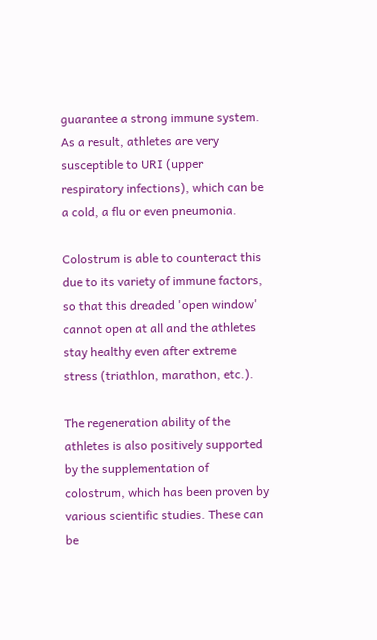guarantee a strong immune system. As a result, athletes are very susceptible to URI (upper respiratory infections), which can be a cold, a flu or even pneumonia.

Colostrum is able to counteract this due to its variety of immune factors, so that this dreaded 'open window' cannot open at all and the athletes stay healthy even after extreme stress (triathlon, marathon, etc.).

The regeneration ability of the athletes is also positively supported by the supplementation of colostrum, which has been proven by various scientific studies. These can be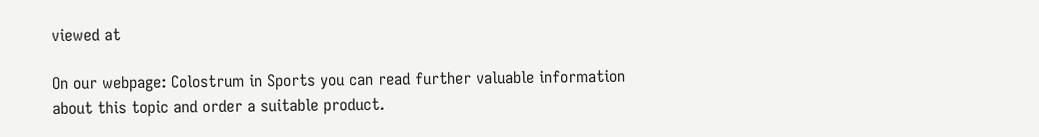viewed at

On our webpage: Colostrum in Sports you can read further valuable information about this topic and order a suitable product.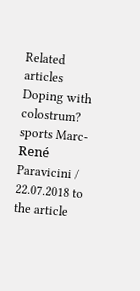Related articles
Doping with colostrum? sports Marc-René Paravicini / 22.07.2018 to the article